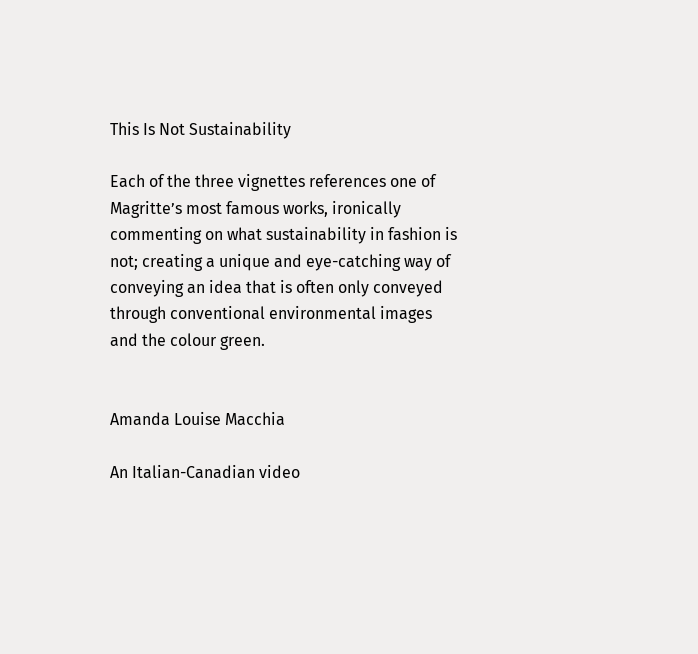This Is Not Sustainability

Each of the three vignettes references one of Magritte’s most famous works, ironically commenting on what sustainability in fashion is not; creating a unique and eye-catching way of conveying an idea that is often only conveyed through conventional environmental images and the colour green.


Amanda Louise Macchia

An Italian-Canadian video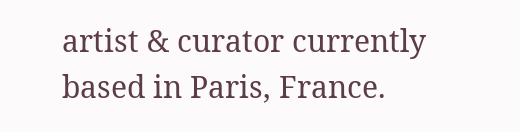artist & curator currently based in Paris, France.